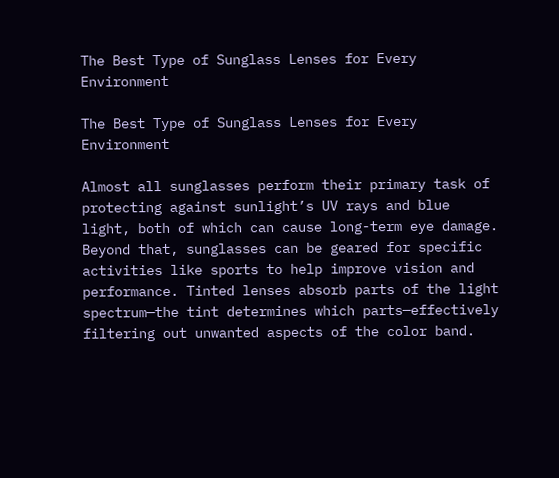The Best Type of Sunglass Lenses for Every Environment

The Best Type of Sunglass Lenses for Every Environment

Almost all sunglasses perform their primary task of protecting against sunlight’s UV rays and blue light, both of which can cause long-term eye damage. Beyond that, sunglasses can be geared for specific activities like sports to help improve vision and performance. Tinted lenses absorb parts of the light spectrum—the tint determines which parts—effectively filtering out unwanted aspects of the color band.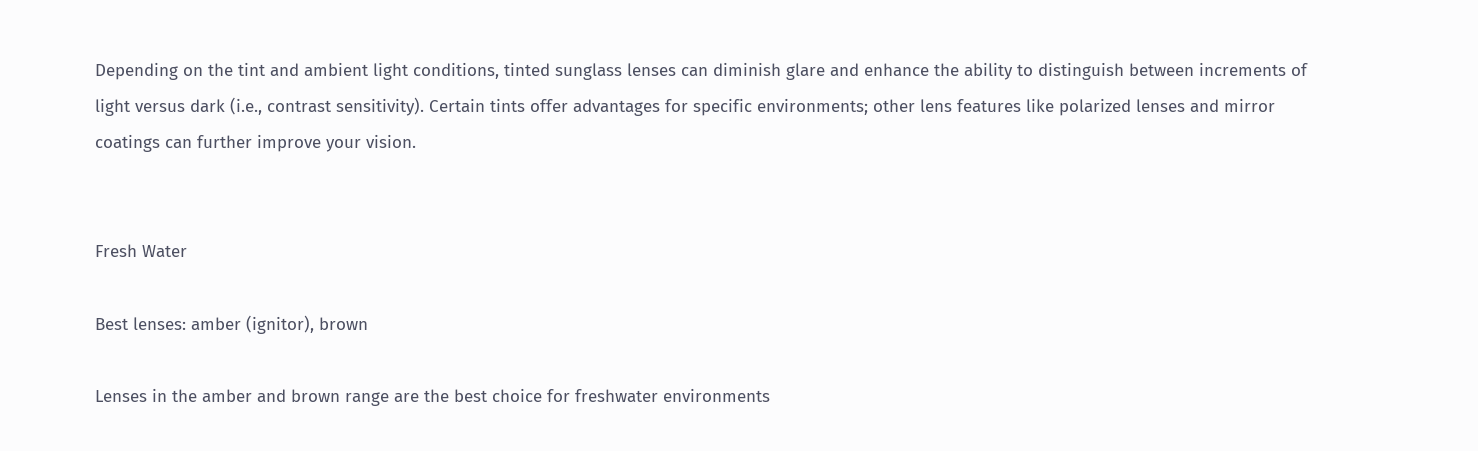Depending on the tint and ambient light conditions, tinted sunglass lenses can diminish glare and enhance the ability to distinguish between increments of light versus dark (i.e., contrast sensitivity). Certain tints offer advantages for specific environments; other lens features like polarized lenses and mirror coatings can further improve your vision.


Fresh Water

Best lenses: amber (ignitor), brown

Lenses in the amber and brown range are the best choice for freshwater environments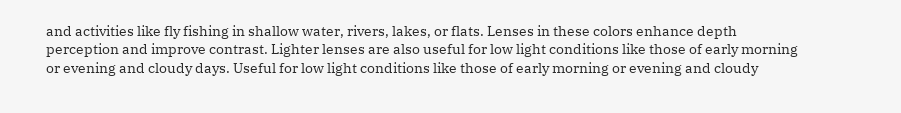and activities like fly fishing in shallow water, rivers, lakes, or flats. Lenses in these colors enhance depth perception and improve contrast. Lighter lenses are also useful for low light conditions like those of early morning or evening and cloudy days. Useful for low light conditions like those of early morning or evening and cloudy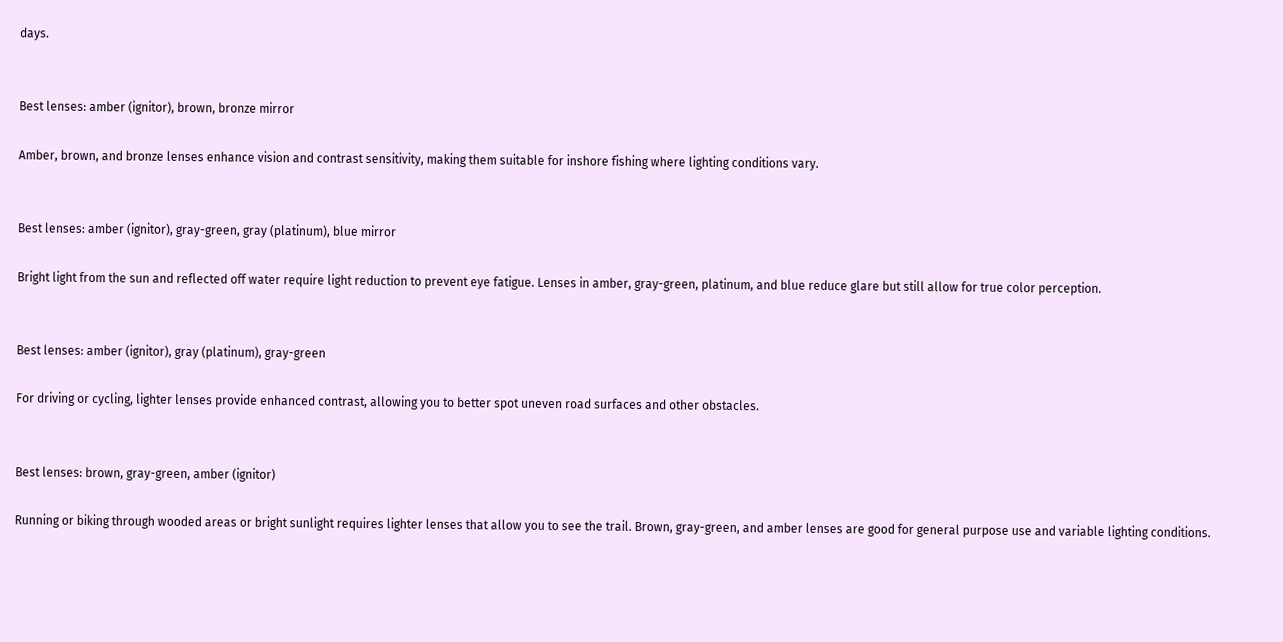days.


Best lenses: amber (ignitor), brown, bronze mirror

Amber, brown, and bronze lenses enhance vision and contrast sensitivity, making them suitable for inshore fishing where lighting conditions vary.


Best lenses: amber (ignitor), gray-green, gray (platinum), blue mirror

Bright light from the sun and reflected off water require light reduction to prevent eye fatigue. Lenses in amber, gray-green, platinum, and blue reduce glare but still allow for true color perception.


Best lenses: amber (ignitor), gray (platinum), gray-green

For driving or cycling, lighter lenses provide enhanced contrast, allowing you to better spot uneven road surfaces and other obstacles.


Best lenses: brown, gray-green, amber (ignitor)

Running or biking through wooded areas or bright sunlight requires lighter lenses that allow you to see the trail. Brown, gray-green, and amber lenses are good for general purpose use and variable lighting conditions.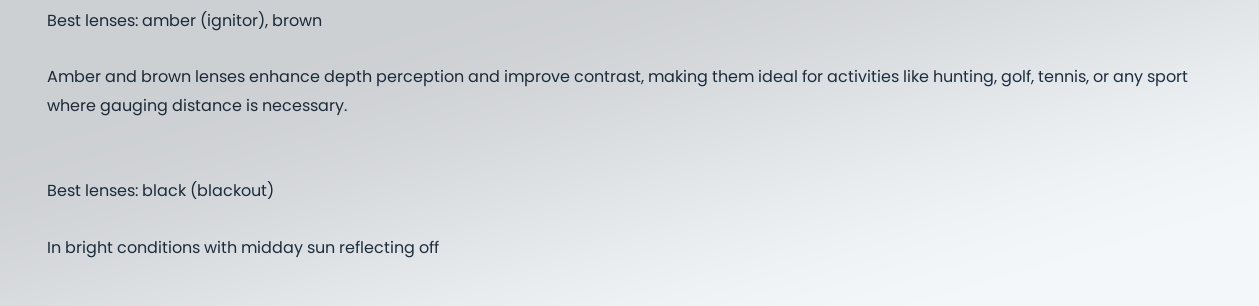Best lenses: amber (ignitor), brown

Amber and brown lenses enhance depth perception and improve contrast, making them ideal for activities like hunting, golf, tennis, or any sport where gauging distance is necessary.


Best lenses: black (blackout)

In bright conditions with midday sun reflecting off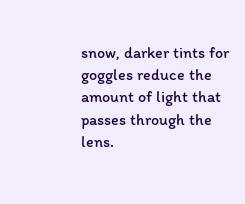snow, darker tints for goggles reduce the amount of light that passes through the lens.